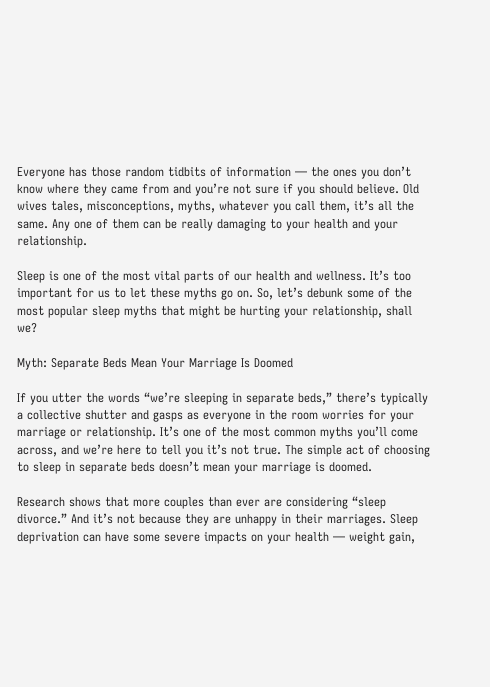Everyone has those random tidbits of information — the ones you don’t know where they came from and you’re not sure if you should believe. Old wives tales, misconceptions, myths, whatever you call them, it’s all the same. Any one of them can be really damaging to your health and your relationship.

Sleep is one of the most vital parts of our health and wellness. It’s too important for us to let these myths go on. So, let’s debunk some of the most popular sleep myths that might be hurting your relationship, shall we?

Myth: Separate Beds Mean Your Marriage Is Doomed

If you utter the words “we’re sleeping in separate beds,” there’s typically a collective shutter and gasps as everyone in the room worries for your marriage or relationship. It’s one of the most common myths you’ll come across, and we’re here to tell you it’s not true. The simple act of choosing to sleep in separate beds doesn’t mean your marriage is doomed.

Research shows that more couples than ever are considering “sleep divorce.” And it’s not because they are unhappy in their marriages. Sleep deprivation can have some severe impacts on your health — weight gain,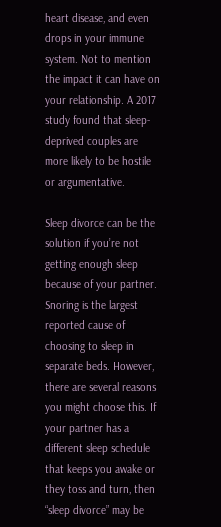heart disease, and even drops in your immune system. Not to mention the impact it can have on your relationship. A 2017 study found that sleep-deprived couples are more likely to be hostile or argumentative.

Sleep divorce can be the solution if you’re not getting enough sleep because of your partner. Snoring is the largest reported cause of choosing to sleep in separate beds. However, there are several reasons you might choose this. If your partner has a different sleep schedule that keeps you awake or they toss and turn, then “sleep divorce” may be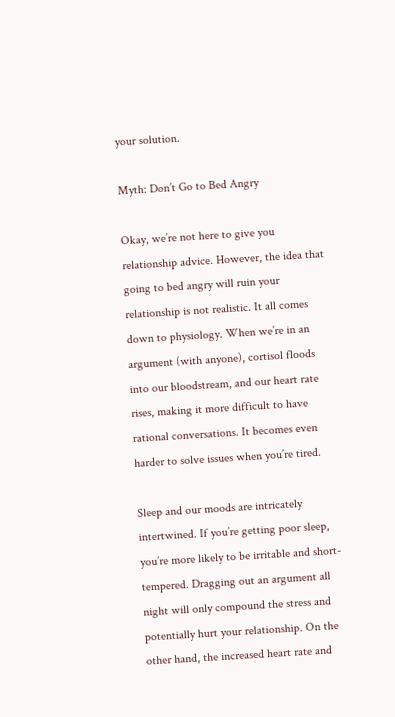your solution.

Myth: Don’t Go to Bed Angry

Okay, we’re not here to give you relationship advice. However, the idea that going to bed angry will ruin your relationship is not realistic. It all comes down to physiology. When we’re in an argument (with anyone), cortisol floods into our bloodstream, and our heart rate rises, making it more difficult to have rational conversations. It becomes even harder to solve issues when you’re tired.

Sleep and our moods are intricately intertwined. If you’re getting poor sleep, you’re more likely to be irritable and short-tempered. Dragging out an argument all night will only compound the stress and potentially hurt your relationship. On the other hand, the increased heart rate and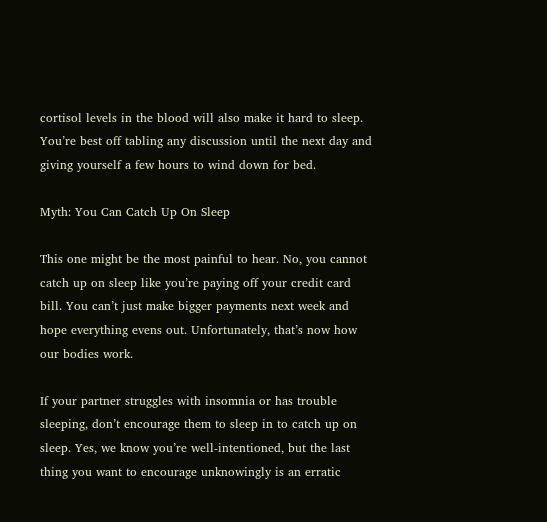cortisol levels in the blood will also make it hard to sleep. You’re best off tabling any discussion until the next day and giving yourself a few hours to wind down for bed.

Myth: You Can Catch Up On Sleep

This one might be the most painful to hear. No, you cannot catch up on sleep like you’re paying off your credit card bill. You can’t just make bigger payments next week and hope everything evens out. Unfortunately, that’s now how our bodies work.

If your partner struggles with insomnia or has trouble sleeping, don’t encourage them to sleep in to catch up on sleep. Yes, we know you’re well-intentioned, but the last thing you want to encourage unknowingly is an erratic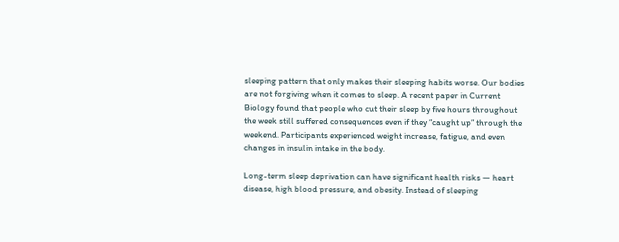sleeping pattern that only makes their sleeping habits worse. Our bodies are not forgiving when it comes to sleep. A recent paper in Current Biology found that people who cut their sleep by five hours throughout the week still suffered consequences even if they “caught up” through the weekend. Participants experienced weight increase, fatigue, and even changes in insulin intake in the body.

Long-term sleep deprivation can have significant health risks — heart disease, high blood pressure, and obesity. Instead of sleeping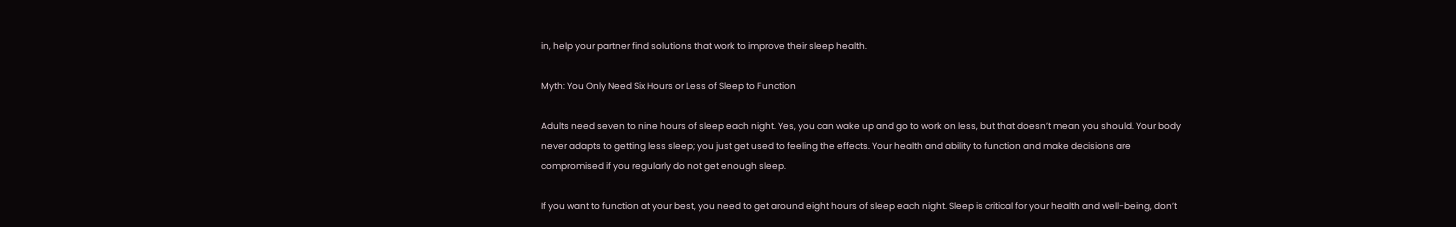in, help your partner find solutions that work to improve their sleep health.

Myth: You Only Need Six Hours or Less of Sleep to Function

Adults need seven to nine hours of sleep each night. Yes, you can wake up and go to work on less, but that doesn’t mean you should. Your body never adapts to getting less sleep; you just get used to feeling the effects. Your health and ability to function and make decisions are compromised if you regularly do not get enough sleep.

If you want to function at your best, you need to get around eight hours of sleep each night. Sleep is critical for your health and well-being, don’t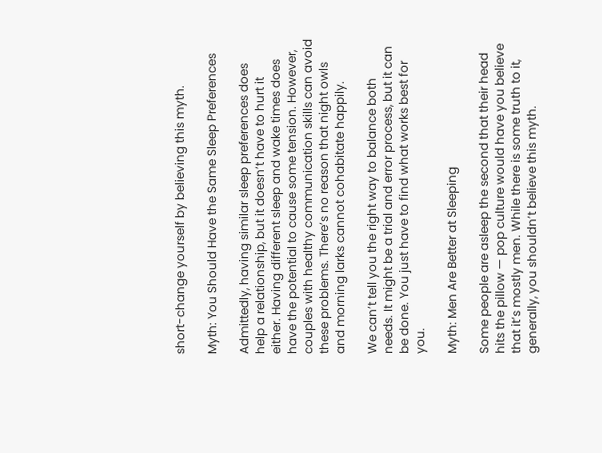short-change yourself by believing this myth.

Myth: You Should Have the Same Sleep Preferences

Admittedly, having similar sleep preferences does help a relationship, but it doesn’t have to hurt it either. Having different sleep and wake times does have the potential to cause some tension. However, couples with healthy communication skills can avoid these problems. There’s no reason that night owls and morning larks cannot cohabitate happily.

We can’t tell you the right way to balance both needs. It might be a trial and error process, but it can be done. You just have to find what works best for you.

Myth: Men Are Better at Sleeping

Some people are asleep the second that their head hits the pillow — pop culture would have you believe that it’s mostly men. While there is some truth to it, generally, you shouldn’t believe this myth.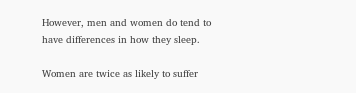However, men and women do tend to have differences in how they sleep.

Women are twice as likely to suffer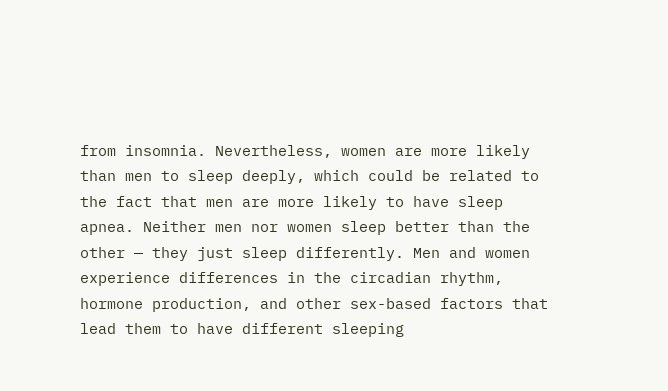from insomnia. Nevertheless, women are more likely than men to sleep deeply, which could be related to the fact that men are more likely to have sleep apnea. Neither men nor women sleep better than the other — they just sleep differently. Men and women experience differences in the circadian rhythm, hormone production, and other sex-based factors that lead them to have different sleeping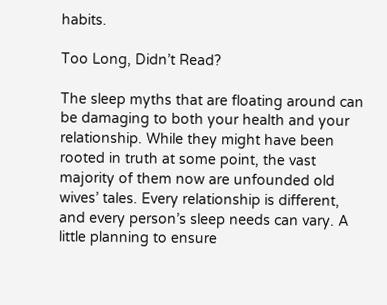habits.

Too Long, Didn’t Read?

The sleep myths that are floating around can be damaging to both your health and your relationship. While they might have been rooted in truth at some point, the vast majority of them now are unfounded old wives’ tales. Every relationship is different, and every person’s sleep needs can vary. A little planning to ensure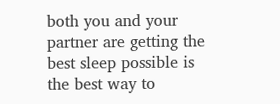both you and your partner are getting the best sleep possible is the best way to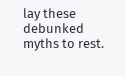lay these debunked myths to rest.